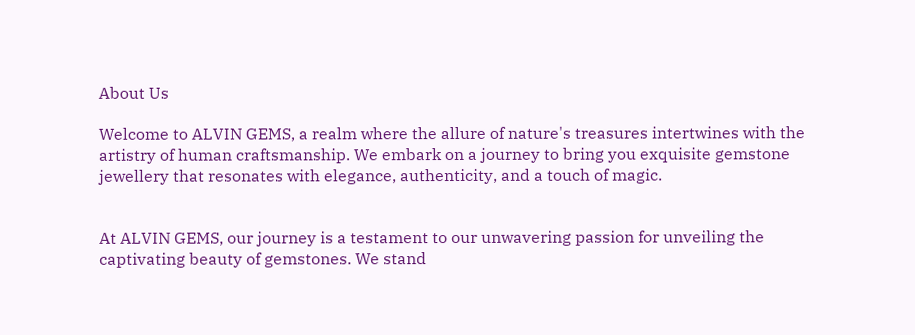About Us

Welcome to ALVIN GEMS, a realm where the allure of nature's treasures intertwines with the artistry of human craftsmanship. We embark on a journey to bring you exquisite gemstone jewellery that resonates with elegance, authenticity, and a touch of magic.


At ALVIN GEMS, our journey is a testament to our unwavering passion for unveiling the captivating beauty of gemstones. We stand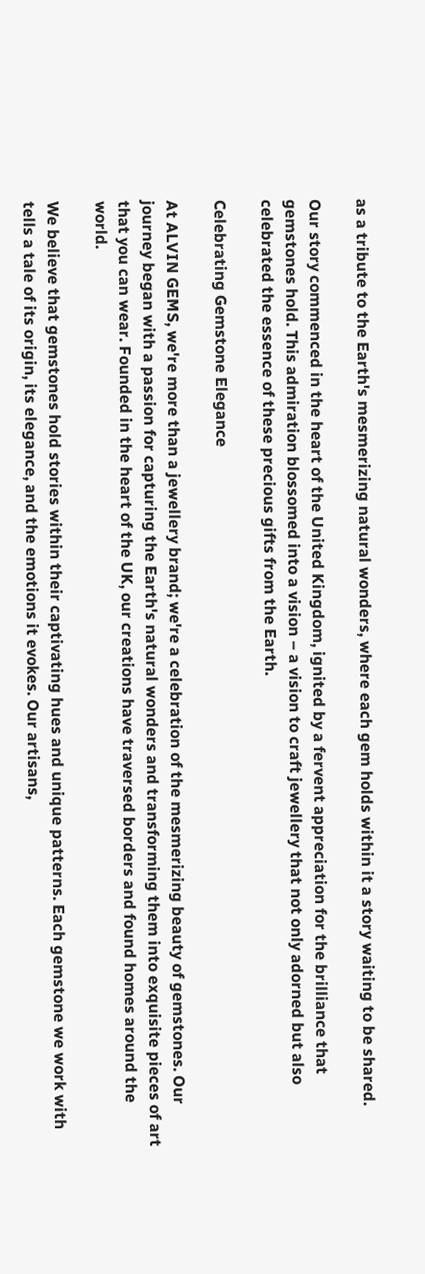as a tribute to the Earth's mesmerizing natural wonders, where each gem holds within it a story waiting to be shared.

Our story commenced in the heart of the United Kingdom, ignited by a fervent appreciation for the brilliance that gemstones hold. This admiration blossomed into a vision – a vision to craft jewellery that not only adorned but also celebrated the essence of these precious gifts from the Earth.

Celebrating Gemstone Elegance

At ALVIN GEMS, we're more than a jewellery brand; we're a celebration of the mesmerizing beauty of gemstones. Our journey began with a passion for capturing the Earth's natural wonders and transforming them into exquisite pieces of art that you can wear. Founded in the heart of the UK, our creations have traversed borders and found homes around the world.

We believe that gemstones hold stories within their captivating hues and unique patterns. Each gemstone we work with tells a tale of its origin, its elegance, and the emotions it evokes. Our artisans,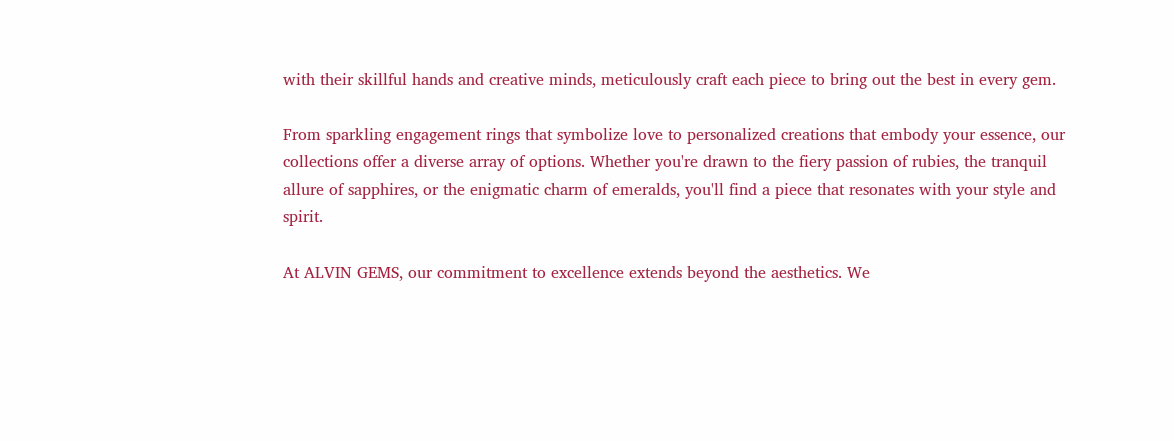with their skillful hands and creative minds, meticulously craft each piece to bring out the best in every gem.

From sparkling engagement rings that symbolize love to personalized creations that embody your essence, our collections offer a diverse array of options. Whether you're drawn to the fiery passion of rubies, the tranquil allure of sapphires, or the enigmatic charm of emeralds, you'll find a piece that resonates with your style and spirit.

At ALVIN GEMS, our commitment to excellence extends beyond the aesthetics. We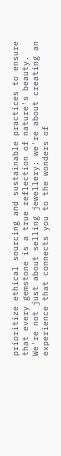prioritize ethical sourcing and sustainable practices to ensure that every gemstone is a true reflection of nature's beauty. We're not just about selling jewellery; we're about creating an experience that connects you to the wonders of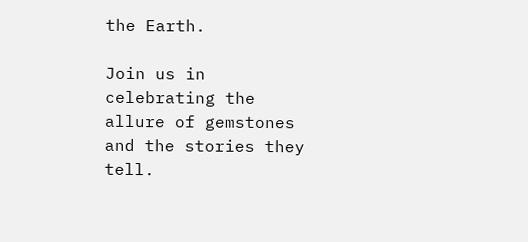the Earth.

Join us in celebrating the allure of gemstones and the stories they tell.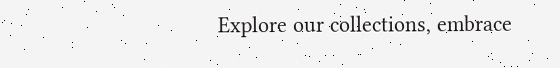Explore our collections, embrace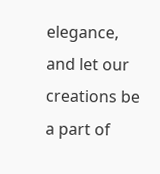elegance, and let our creations be a part of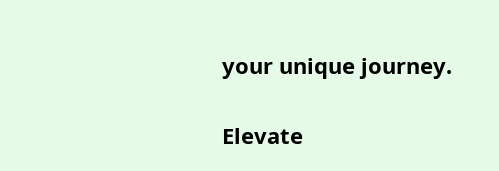your unique journey.

Elevate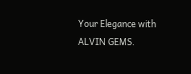Your Elegance with ALVIN GEMS.